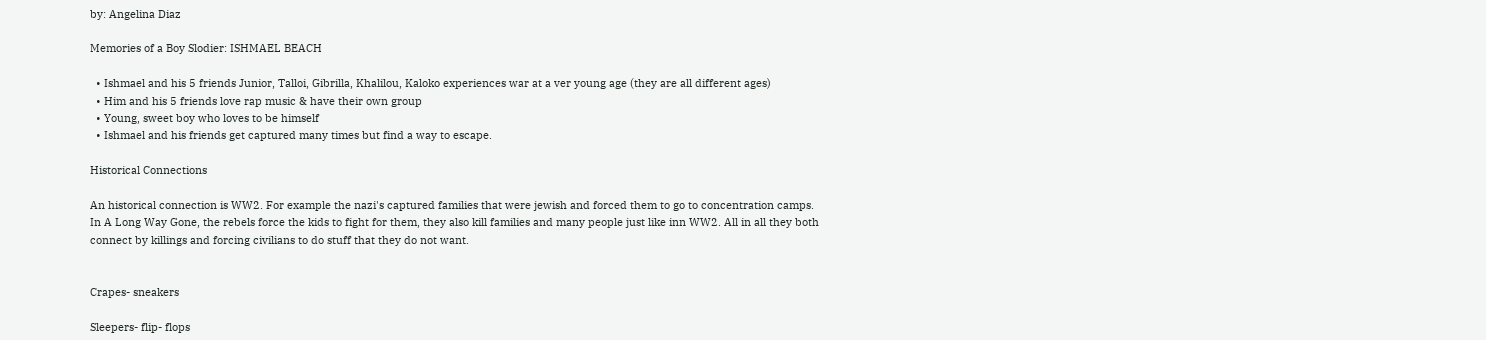by: Angelina Diaz

Memories of a Boy Slodier: ISHMAEL BEACH

  • Ishmael and his 5 friends Junior, Talloi, Gibrilla, Khalilou, Kaloko experiences war at a ver young age (they are all different ages)
  • Him and his 5 friends love rap music & have their own group
  • Young, sweet boy who loves to be himself
  • Ishmael and his friends get captured many times but find a way to escape.

Historical Connections

An historical connection is WW2. For example the nazi's captured families that were jewish and forced them to go to concentration camps. In A Long Way Gone, the rebels force the kids to fight for them, they also kill families and many people just like inn WW2. All in all they both connect by killings and forcing civilians to do stuff that they do not want.


Crapes- sneakers

Sleepers- flip- flops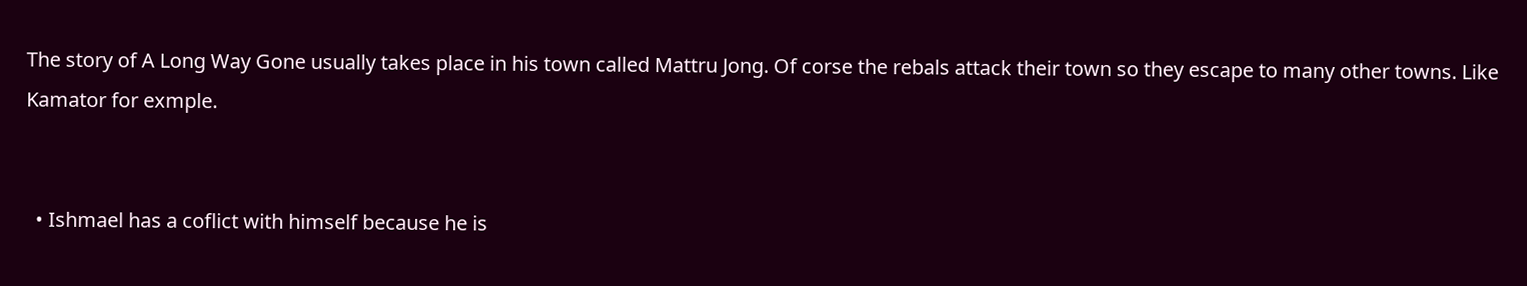The story of A Long Way Gone usually takes place in his town called Mattru Jong. Of corse the rebals attack their town so they escape to many other towns. Like Kamator for exmple.


  • Ishmael has a coflict with himself because he is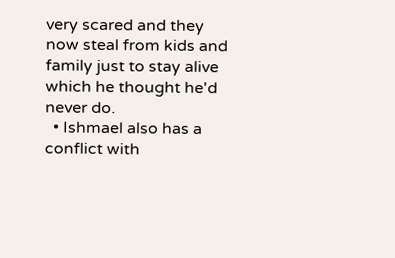very scared and they now steal from kids and family just to stay alive which he thought he'd never do.
  • Ishmael also has a conflict with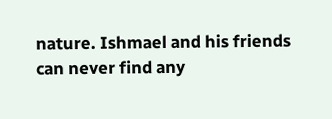nature. Ishmael and his friends can never find any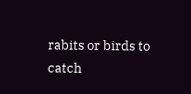rabits or birds to catch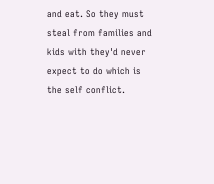and eat. So they must steal from families and kids with they'd never expect to do which is the self conflict.